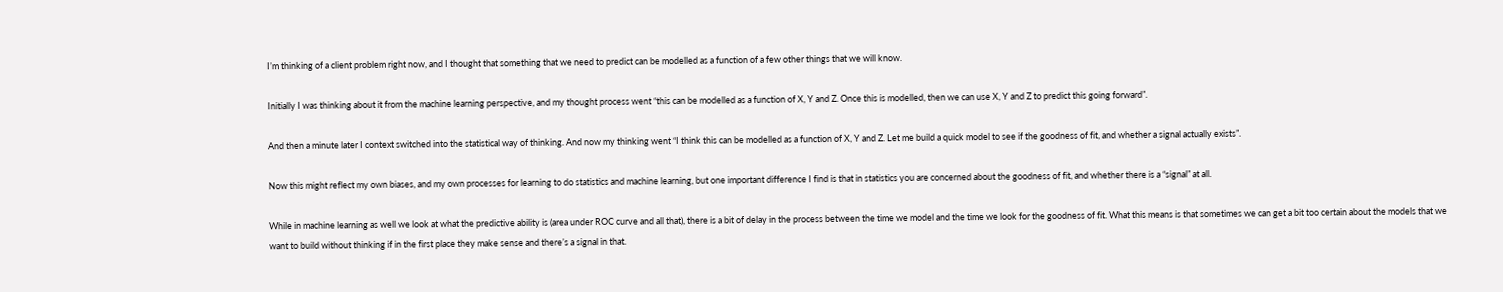I’m thinking of a client problem right now, and I thought that something that we need to predict can be modelled as a function of a few other things that we will know.

Initially I was thinking about it from the machine learning perspective, and my thought process went “this can be modelled as a function of X, Y and Z. Once this is modelled, then we can use X, Y and Z to predict this going forward”.

And then a minute later I context switched into the statistical way of thinking. And now my thinking went “I think this can be modelled as a function of X, Y and Z. Let me build a quick model to see if the goodness of fit, and whether a signal actually exists”.

Now this might reflect my own biases, and my own processes for learning to do statistics and machine learning, but one important difference I find is that in statistics you are concerned about the goodness of fit, and whether there is a “signal” at all.

While in machine learning as well we look at what the predictive ability is (area under ROC curve and all that), there is a bit of delay in the process between the time we model and the time we look for the goodness of fit. What this means is that sometimes we can get a bit too certain about the models that we want to build without thinking if in the first place they make sense and there’s a signal in that.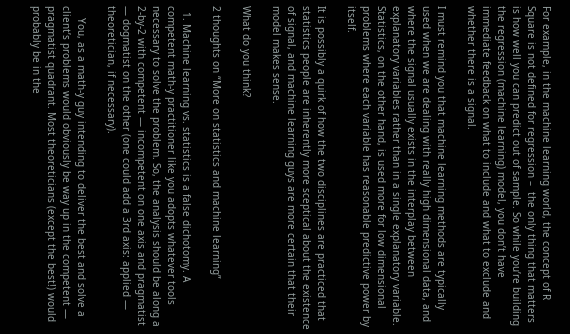For example, in the machine learning world, the concept of R Square is not defined for regression –  the only thing that matters is how well you can predict out of sample. So while you’re building the regression (machine learning) model, you don’t have immediate feedback on what to include and what to exclude and whether there is a signal.

I must remind you that machine learning methods are typically used when we are dealing with really high dimensional data, and where the signal usually exists in the interplay between explanatory variables rather than in a single explanatory variable. Statistics, on the other hand, is used more for low dimensional problems where each variable has reasonable predictive power by itself.

It is possibly a quirk of how the two disciplines are practiced that statistics people are inherently more sceptical about the existence of signal, and machine learning guys are more certain that their model makes sense.

What do you think?

2 thoughts on “More on statistics and machine learning”

  1. Machine learning vs. statistics is a false dichotomy. A competent math-y practitioner like you adopts whatever tools necessary to solve the problem. So, the analysis should be along a 2-by-2 with competent — incompetent on one axis and pragmatist — dogmatist on the other (one could add a 3rd axis: applied — theoretician, if necessary).

    You, as a math-y guy intending to deliver the best and solve a client’s problems would obviously be way up in the competent — pragmatist quadrant. Most theoreticians (except the best!) would probably be in the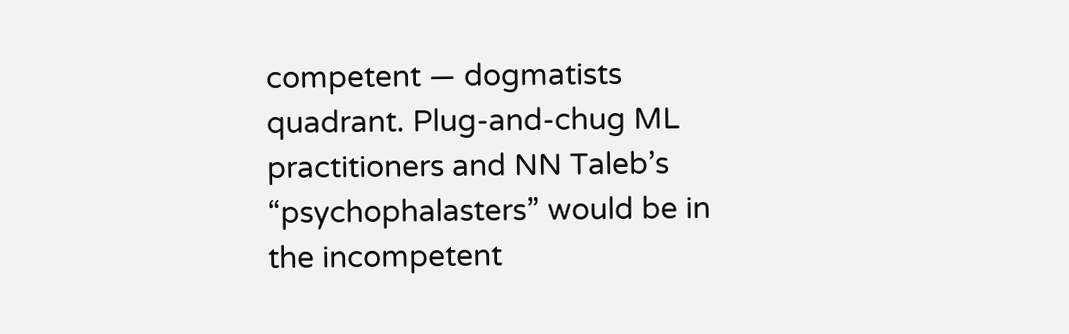competent — dogmatists quadrant. Plug-and-chug ML practitioners and NN Taleb’s “psychophalasters” would be in the incompetent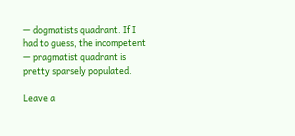— dogmatists quadrant. If I had to guess, the incompetent — pragmatist quadrant is pretty sparsely populated.

Leave a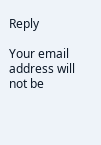Reply

Your email address will not be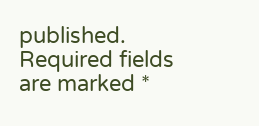published. Required fields are marked *